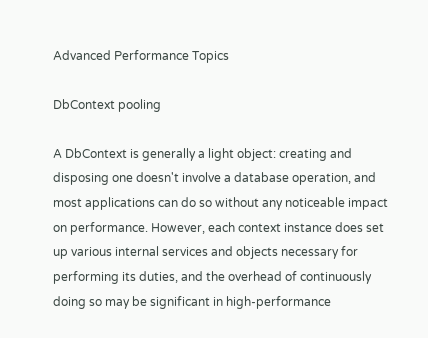Advanced Performance Topics

DbContext pooling

A DbContext is generally a light object: creating and disposing one doesn't involve a database operation, and most applications can do so without any noticeable impact on performance. However, each context instance does set up various internal services and objects necessary for performing its duties, and the overhead of continuously doing so may be significant in high-performance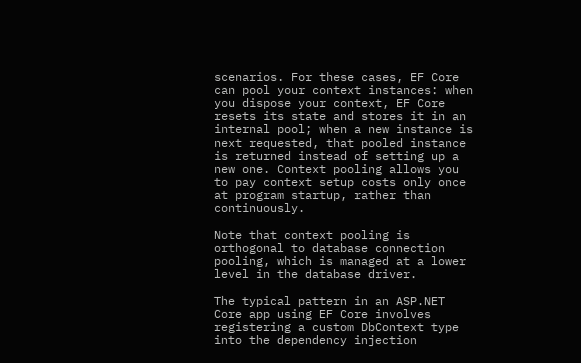scenarios. For these cases, EF Core can pool your context instances: when you dispose your context, EF Core resets its state and stores it in an internal pool; when a new instance is next requested, that pooled instance is returned instead of setting up a new one. Context pooling allows you to pay context setup costs only once at program startup, rather than continuously.

Note that context pooling is orthogonal to database connection pooling, which is managed at a lower level in the database driver.

The typical pattern in an ASP.NET Core app using EF Core involves registering a custom DbContext type into the dependency injection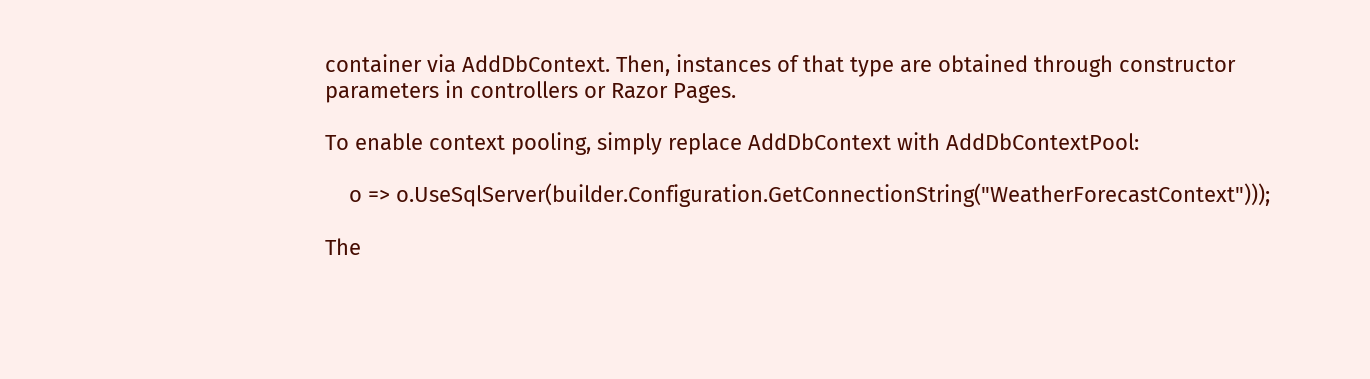container via AddDbContext. Then, instances of that type are obtained through constructor parameters in controllers or Razor Pages.

To enable context pooling, simply replace AddDbContext with AddDbContextPool:

    o => o.UseSqlServer(builder.Configuration.GetConnectionString("WeatherForecastContext")));

The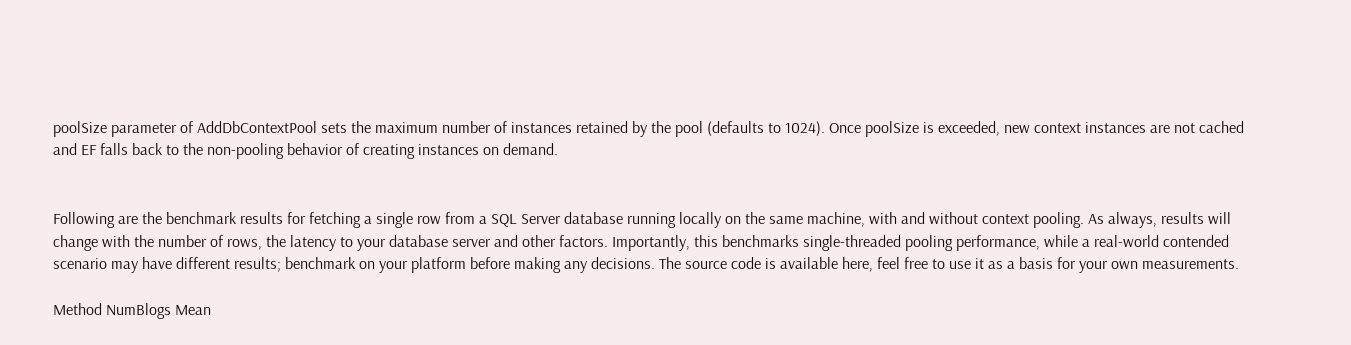poolSize parameter of AddDbContextPool sets the maximum number of instances retained by the pool (defaults to 1024). Once poolSize is exceeded, new context instances are not cached and EF falls back to the non-pooling behavior of creating instances on demand.


Following are the benchmark results for fetching a single row from a SQL Server database running locally on the same machine, with and without context pooling. As always, results will change with the number of rows, the latency to your database server and other factors. Importantly, this benchmarks single-threaded pooling performance, while a real-world contended scenario may have different results; benchmark on your platform before making any decisions. The source code is available here, feel free to use it as a basis for your own measurements.

Method NumBlogs Mean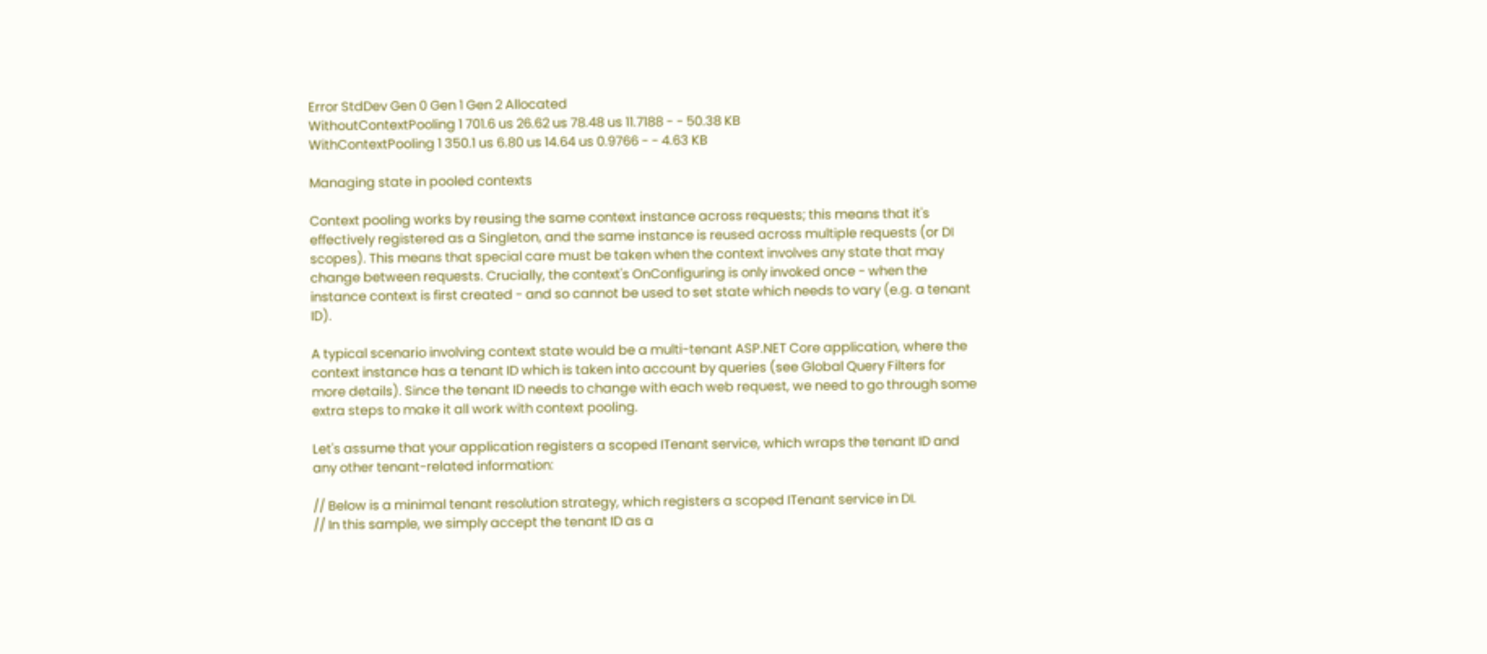Error StdDev Gen 0 Gen 1 Gen 2 Allocated
WithoutContextPooling 1 701.6 us 26.62 us 78.48 us 11.7188 - - 50.38 KB
WithContextPooling 1 350.1 us 6.80 us 14.64 us 0.9766 - - 4.63 KB

Managing state in pooled contexts

Context pooling works by reusing the same context instance across requests; this means that it's effectively registered as a Singleton, and the same instance is reused across multiple requests (or DI scopes). This means that special care must be taken when the context involves any state that may change between requests. Crucially, the context's OnConfiguring is only invoked once - when the instance context is first created - and so cannot be used to set state which needs to vary (e.g. a tenant ID).

A typical scenario involving context state would be a multi-tenant ASP.NET Core application, where the context instance has a tenant ID which is taken into account by queries (see Global Query Filters for more details). Since the tenant ID needs to change with each web request, we need to go through some extra steps to make it all work with context pooling.

Let's assume that your application registers a scoped ITenant service, which wraps the tenant ID and any other tenant-related information:

// Below is a minimal tenant resolution strategy, which registers a scoped ITenant service in DI.
// In this sample, we simply accept the tenant ID as a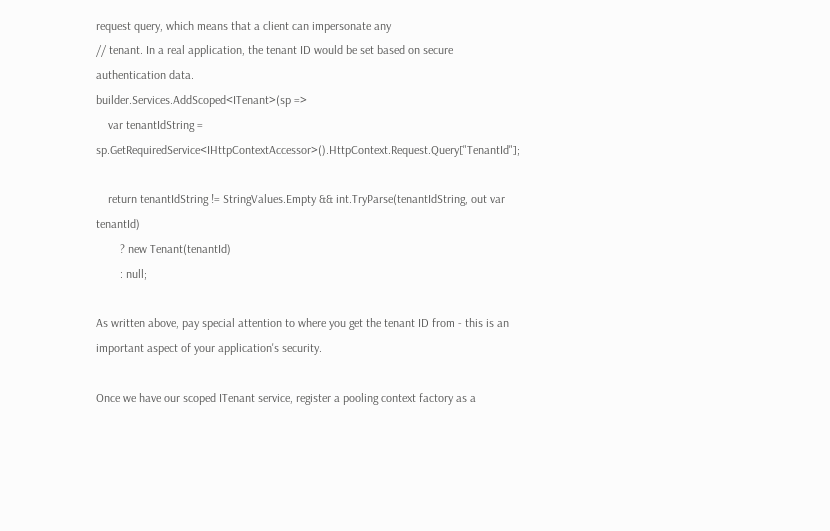request query, which means that a client can impersonate any
// tenant. In a real application, the tenant ID would be set based on secure authentication data.
builder.Services.AddScoped<ITenant>(sp =>
    var tenantIdString = sp.GetRequiredService<IHttpContextAccessor>().HttpContext.Request.Query["TenantId"];

    return tenantIdString != StringValues.Empty && int.TryParse(tenantIdString, out var tenantId)
        ? new Tenant(tenantId)
        : null;

As written above, pay special attention to where you get the tenant ID from - this is an important aspect of your application's security.

Once we have our scoped ITenant service, register a pooling context factory as a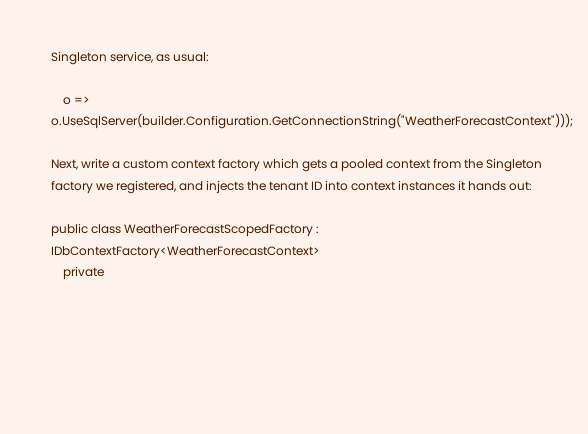Singleton service, as usual:

    o => o.UseSqlServer(builder.Configuration.GetConnectionString("WeatherForecastContext")));

Next, write a custom context factory which gets a pooled context from the Singleton factory we registered, and injects the tenant ID into context instances it hands out:

public class WeatherForecastScopedFactory : IDbContextFactory<WeatherForecastContext>
    private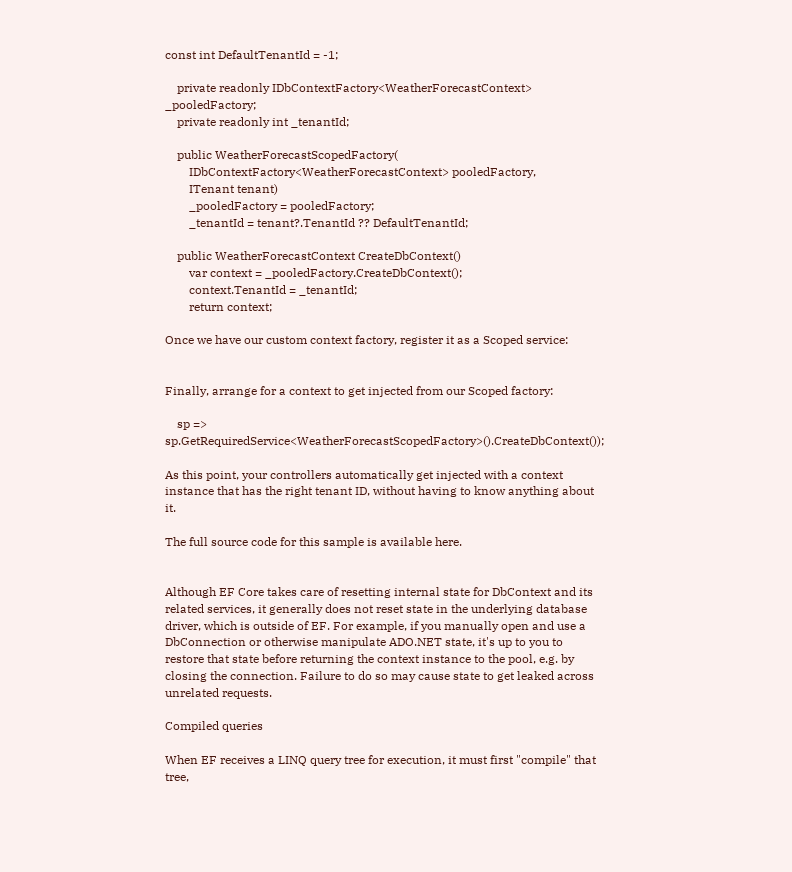const int DefaultTenantId = -1;

    private readonly IDbContextFactory<WeatherForecastContext> _pooledFactory;
    private readonly int _tenantId;

    public WeatherForecastScopedFactory(
        IDbContextFactory<WeatherForecastContext> pooledFactory,
        ITenant tenant)
        _pooledFactory = pooledFactory;
        _tenantId = tenant?.TenantId ?? DefaultTenantId;

    public WeatherForecastContext CreateDbContext()
        var context = _pooledFactory.CreateDbContext();
        context.TenantId = _tenantId;
        return context;

Once we have our custom context factory, register it as a Scoped service:


Finally, arrange for a context to get injected from our Scoped factory:

    sp => sp.GetRequiredService<WeatherForecastScopedFactory>().CreateDbContext());

As this point, your controllers automatically get injected with a context instance that has the right tenant ID, without having to know anything about it.

The full source code for this sample is available here.


Although EF Core takes care of resetting internal state for DbContext and its related services, it generally does not reset state in the underlying database driver, which is outside of EF. For example, if you manually open and use a DbConnection or otherwise manipulate ADO.NET state, it's up to you to restore that state before returning the context instance to the pool, e.g. by closing the connection. Failure to do so may cause state to get leaked across unrelated requests.

Compiled queries

When EF receives a LINQ query tree for execution, it must first "compile" that tree,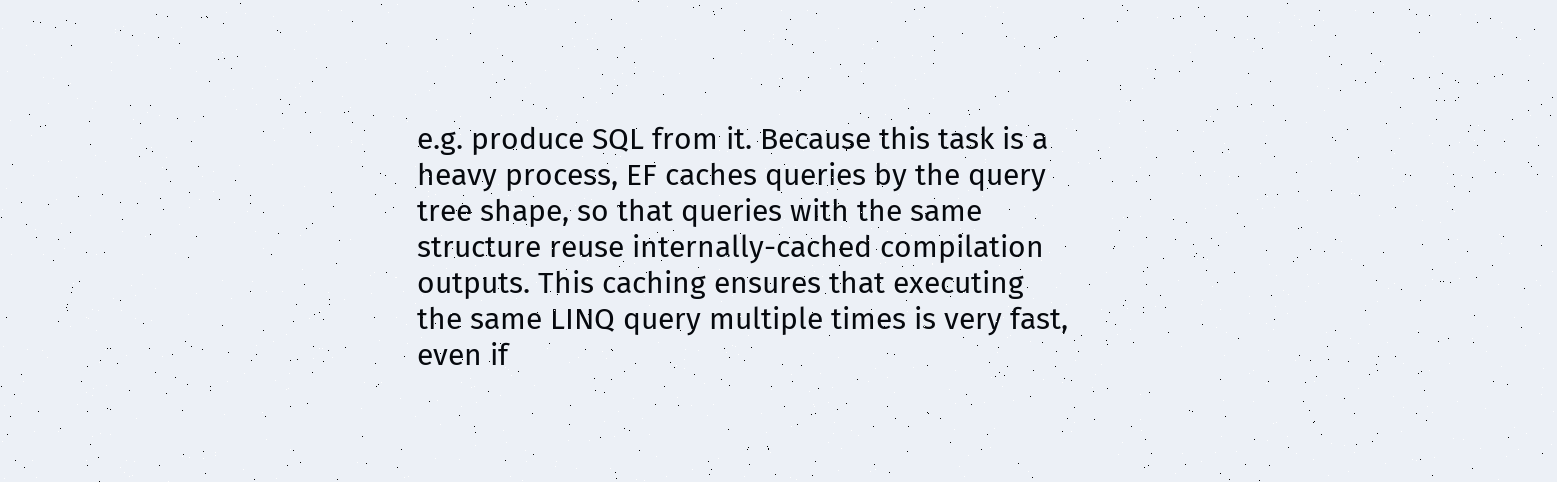e.g. produce SQL from it. Because this task is a heavy process, EF caches queries by the query tree shape, so that queries with the same structure reuse internally-cached compilation outputs. This caching ensures that executing the same LINQ query multiple times is very fast, even if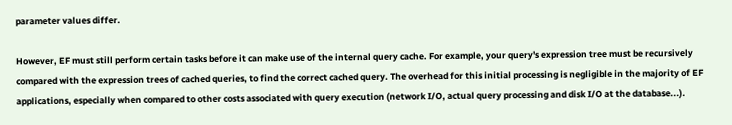parameter values differ.

However, EF must still perform certain tasks before it can make use of the internal query cache. For example, your query's expression tree must be recursively compared with the expression trees of cached queries, to find the correct cached query. The overhead for this initial processing is negligible in the majority of EF applications, especially when compared to other costs associated with query execution (network I/O, actual query processing and disk I/O at the database...).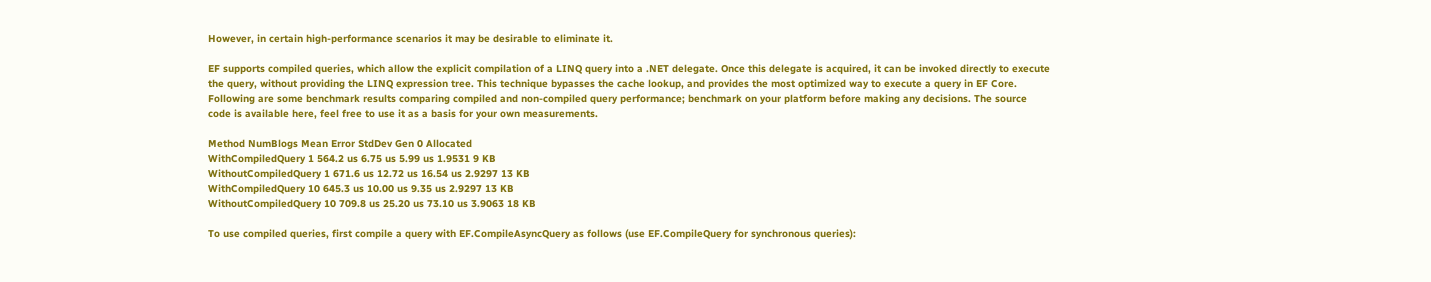However, in certain high-performance scenarios it may be desirable to eliminate it.

EF supports compiled queries, which allow the explicit compilation of a LINQ query into a .NET delegate. Once this delegate is acquired, it can be invoked directly to execute the query, without providing the LINQ expression tree. This technique bypasses the cache lookup, and provides the most optimized way to execute a query in EF Core. Following are some benchmark results comparing compiled and non-compiled query performance; benchmark on your platform before making any decisions. The source code is available here, feel free to use it as a basis for your own measurements.

Method NumBlogs Mean Error StdDev Gen 0 Allocated
WithCompiledQuery 1 564.2 us 6.75 us 5.99 us 1.9531 9 KB
WithoutCompiledQuery 1 671.6 us 12.72 us 16.54 us 2.9297 13 KB
WithCompiledQuery 10 645.3 us 10.00 us 9.35 us 2.9297 13 KB
WithoutCompiledQuery 10 709.8 us 25.20 us 73.10 us 3.9063 18 KB

To use compiled queries, first compile a query with EF.CompileAsyncQuery as follows (use EF.CompileQuery for synchronous queries):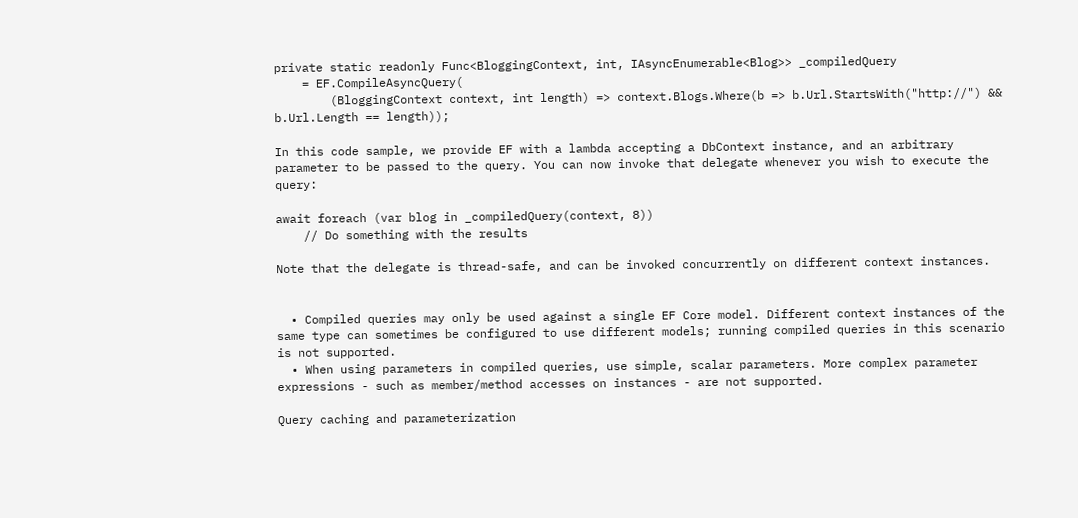private static readonly Func<BloggingContext, int, IAsyncEnumerable<Blog>> _compiledQuery
    = EF.CompileAsyncQuery(
        (BloggingContext context, int length) => context.Blogs.Where(b => b.Url.StartsWith("http://") && b.Url.Length == length));

In this code sample, we provide EF with a lambda accepting a DbContext instance, and an arbitrary parameter to be passed to the query. You can now invoke that delegate whenever you wish to execute the query:

await foreach (var blog in _compiledQuery(context, 8))
    // Do something with the results

Note that the delegate is thread-safe, and can be invoked concurrently on different context instances.


  • Compiled queries may only be used against a single EF Core model. Different context instances of the same type can sometimes be configured to use different models; running compiled queries in this scenario is not supported.
  • When using parameters in compiled queries, use simple, scalar parameters. More complex parameter expressions - such as member/method accesses on instances - are not supported.

Query caching and parameterization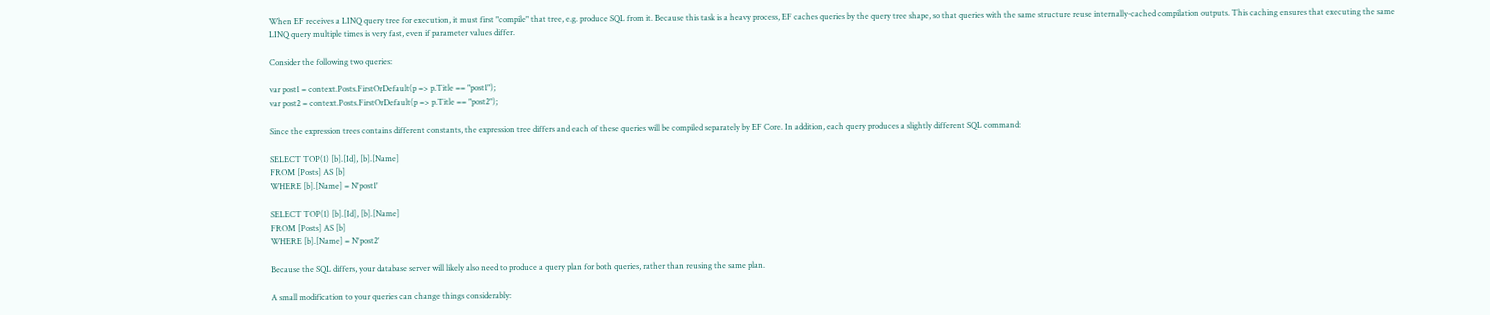When EF receives a LINQ query tree for execution, it must first "compile" that tree, e.g. produce SQL from it. Because this task is a heavy process, EF caches queries by the query tree shape, so that queries with the same structure reuse internally-cached compilation outputs. This caching ensures that executing the same LINQ query multiple times is very fast, even if parameter values differ.

Consider the following two queries:

var post1 = context.Posts.FirstOrDefault(p => p.Title == "post1");
var post2 = context.Posts.FirstOrDefault(p => p.Title == "post2");

Since the expression trees contains different constants, the expression tree differs and each of these queries will be compiled separately by EF Core. In addition, each query produces a slightly different SQL command:

SELECT TOP(1) [b].[Id], [b].[Name]
FROM [Posts] AS [b]
WHERE [b].[Name] = N'post1'

SELECT TOP(1) [b].[Id], [b].[Name]
FROM [Posts] AS [b]
WHERE [b].[Name] = N'post2'

Because the SQL differs, your database server will likely also need to produce a query plan for both queries, rather than reusing the same plan.

A small modification to your queries can change things considerably: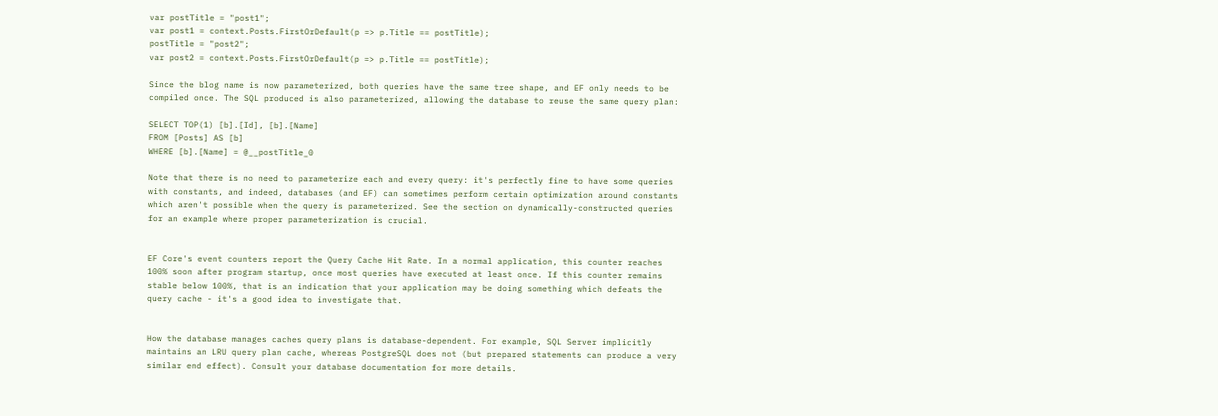var postTitle = "post1";
var post1 = context.Posts.FirstOrDefault(p => p.Title == postTitle);
postTitle = "post2";
var post2 = context.Posts.FirstOrDefault(p => p.Title == postTitle);

Since the blog name is now parameterized, both queries have the same tree shape, and EF only needs to be compiled once. The SQL produced is also parameterized, allowing the database to reuse the same query plan:

SELECT TOP(1) [b].[Id], [b].[Name]
FROM [Posts] AS [b]
WHERE [b].[Name] = @__postTitle_0

Note that there is no need to parameterize each and every query: it's perfectly fine to have some queries with constants, and indeed, databases (and EF) can sometimes perform certain optimization around constants which aren't possible when the query is parameterized. See the section on dynamically-constructed queries for an example where proper parameterization is crucial.


EF Core's event counters report the Query Cache Hit Rate. In a normal application, this counter reaches 100% soon after program startup, once most queries have executed at least once. If this counter remains stable below 100%, that is an indication that your application may be doing something which defeats the query cache - it's a good idea to investigate that.


How the database manages caches query plans is database-dependent. For example, SQL Server implicitly maintains an LRU query plan cache, whereas PostgreSQL does not (but prepared statements can produce a very similar end effect). Consult your database documentation for more details.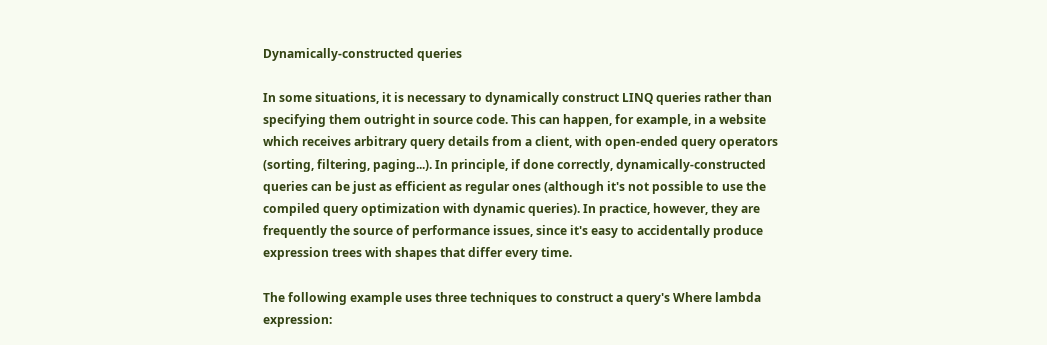Dynamically-constructed queries

In some situations, it is necessary to dynamically construct LINQ queries rather than specifying them outright in source code. This can happen, for example, in a website which receives arbitrary query details from a client, with open-ended query operators (sorting, filtering, paging...). In principle, if done correctly, dynamically-constructed queries can be just as efficient as regular ones (although it's not possible to use the compiled query optimization with dynamic queries). In practice, however, they are frequently the source of performance issues, since it's easy to accidentally produce expression trees with shapes that differ every time.

The following example uses three techniques to construct a query's Where lambda expression: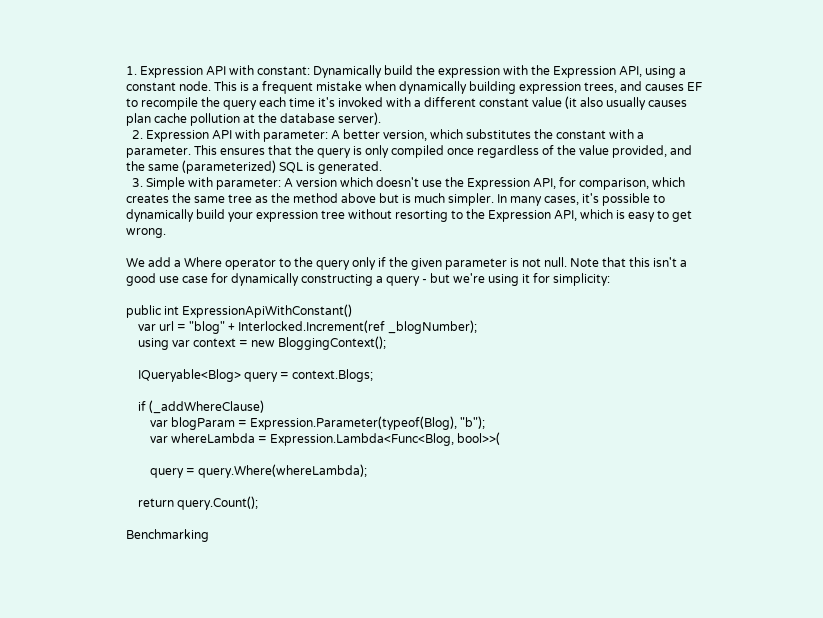1. Expression API with constant: Dynamically build the expression with the Expression API, using a constant node. This is a frequent mistake when dynamically building expression trees, and causes EF to recompile the query each time it's invoked with a different constant value (it also usually causes plan cache pollution at the database server).
  2. Expression API with parameter: A better version, which substitutes the constant with a parameter. This ensures that the query is only compiled once regardless of the value provided, and the same (parameterized) SQL is generated.
  3. Simple with parameter: A version which doesn't use the Expression API, for comparison, which creates the same tree as the method above but is much simpler. In many cases, it's possible to dynamically build your expression tree without resorting to the Expression API, which is easy to get wrong.

We add a Where operator to the query only if the given parameter is not null. Note that this isn't a good use case for dynamically constructing a query - but we're using it for simplicity:

public int ExpressionApiWithConstant()
    var url = "blog" + Interlocked.Increment(ref _blogNumber);
    using var context = new BloggingContext();

    IQueryable<Blog> query = context.Blogs;

    if (_addWhereClause)
        var blogParam = Expression.Parameter(typeof(Blog), "b");
        var whereLambda = Expression.Lambda<Func<Blog, bool>>(

        query = query.Where(whereLambda);

    return query.Count();

Benchmarking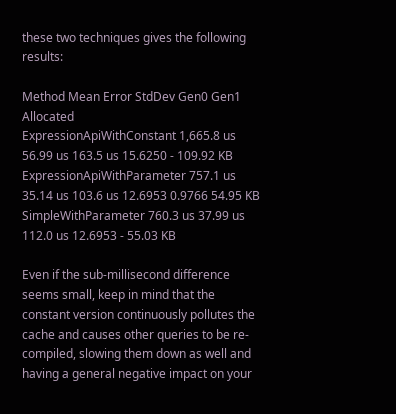these two techniques gives the following results:

Method Mean Error StdDev Gen0 Gen1 Allocated
ExpressionApiWithConstant 1,665.8 us 56.99 us 163.5 us 15.6250 - 109.92 KB
ExpressionApiWithParameter 757.1 us 35.14 us 103.6 us 12.6953 0.9766 54.95 KB
SimpleWithParameter 760.3 us 37.99 us 112.0 us 12.6953 - 55.03 KB

Even if the sub-millisecond difference seems small, keep in mind that the constant version continuously pollutes the cache and causes other queries to be re-compiled, slowing them down as well and having a general negative impact on your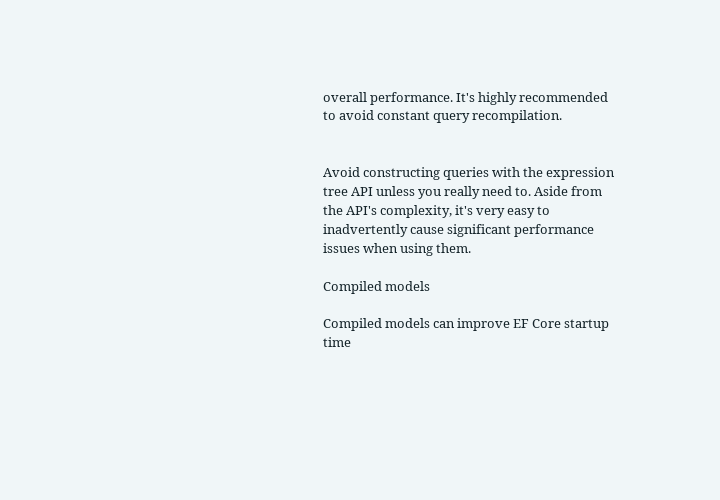overall performance. It's highly recommended to avoid constant query recompilation.


Avoid constructing queries with the expression tree API unless you really need to. Aside from the API's complexity, it's very easy to inadvertently cause significant performance issues when using them.

Compiled models

Compiled models can improve EF Core startup time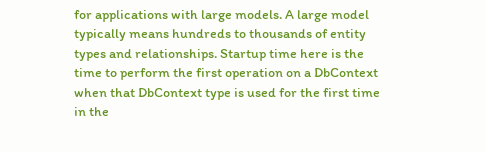for applications with large models. A large model typically means hundreds to thousands of entity types and relationships. Startup time here is the time to perform the first operation on a DbContext when that DbContext type is used for the first time in the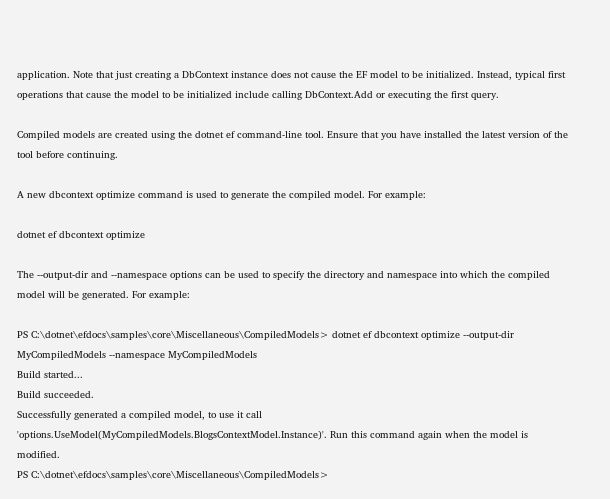application. Note that just creating a DbContext instance does not cause the EF model to be initialized. Instead, typical first operations that cause the model to be initialized include calling DbContext.Add or executing the first query.

Compiled models are created using the dotnet ef command-line tool. Ensure that you have installed the latest version of the tool before continuing.

A new dbcontext optimize command is used to generate the compiled model. For example:

dotnet ef dbcontext optimize

The --output-dir and --namespace options can be used to specify the directory and namespace into which the compiled model will be generated. For example:

PS C:\dotnet\efdocs\samples\core\Miscellaneous\CompiledModels> dotnet ef dbcontext optimize --output-dir MyCompiledModels --namespace MyCompiledModels
Build started...
Build succeeded.
Successfully generated a compiled model, to use it call 'options.UseModel(MyCompiledModels.BlogsContextModel.Instance)'. Run this command again when the model is modified.
PS C:\dotnet\efdocs\samples\core\Miscellaneous\CompiledModels>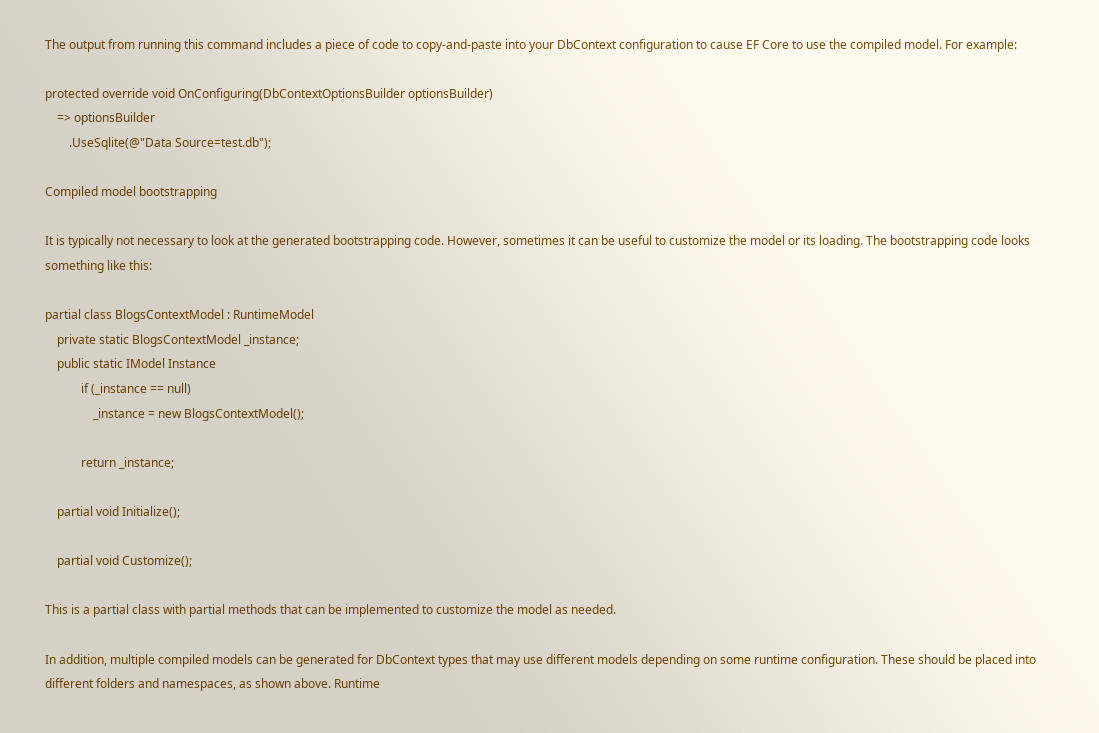The output from running this command includes a piece of code to copy-and-paste into your DbContext configuration to cause EF Core to use the compiled model. For example:

protected override void OnConfiguring(DbContextOptionsBuilder optionsBuilder)
    => optionsBuilder
        .UseSqlite(@"Data Source=test.db");

Compiled model bootstrapping

It is typically not necessary to look at the generated bootstrapping code. However, sometimes it can be useful to customize the model or its loading. The bootstrapping code looks something like this:

partial class BlogsContextModel : RuntimeModel
    private static BlogsContextModel _instance;
    public static IModel Instance
            if (_instance == null)
                _instance = new BlogsContextModel();

            return _instance;

    partial void Initialize();

    partial void Customize();

This is a partial class with partial methods that can be implemented to customize the model as needed.

In addition, multiple compiled models can be generated for DbContext types that may use different models depending on some runtime configuration. These should be placed into different folders and namespaces, as shown above. Runtime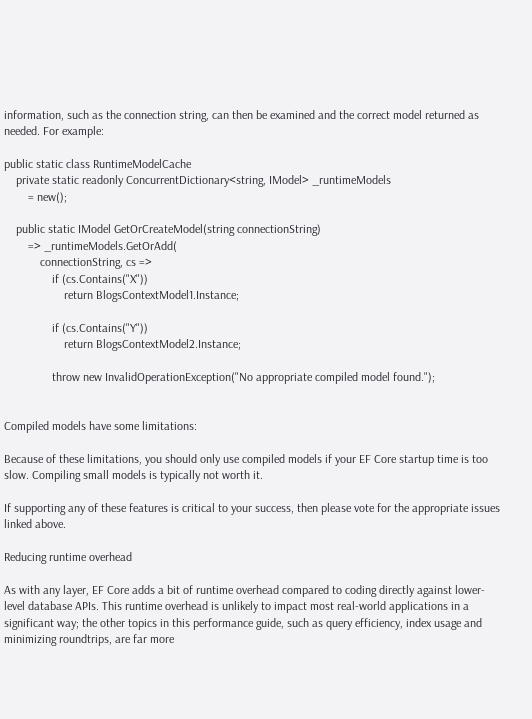information, such as the connection string, can then be examined and the correct model returned as needed. For example:

public static class RuntimeModelCache
    private static readonly ConcurrentDictionary<string, IModel> _runtimeModels
        = new();

    public static IModel GetOrCreateModel(string connectionString)
        => _runtimeModels.GetOrAdd(
            connectionString, cs =>
                if (cs.Contains("X"))
                    return BlogsContextModel1.Instance;

                if (cs.Contains("Y"))
                    return BlogsContextModel2.Instance;

                throw new InvalidOperationException("No appropriate compiled model found.");


Compiled models have some limitations:

Because of these limitations, you should only use compiled models if your EF Core startup time is too slow. Compiling small models is typically not worth it.

If supporting any of these features is critical to your success, then please vote for the appropriate issues linked above.

Reducing runtime overhead

As with any layer, EF Core adds a bit of runtime overhead compared to coding directly against lower-level database APIs. This runtime overhead is unlikely to impact most real-world applications in a significant way; the other topics in this performance guide, such as query efficiency, index usage and minimizing roundtrips, are far more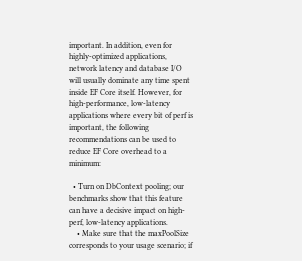important. In addition, even for highly-optimized applications, network latency and database I/O will usually dominate any time spent inside EF Core itself. However, for high-performance, low-latency applications where every bit of perf is important, the following recommendations can be used to reduce EF Core overhead to a minimum:

  • Turn on DbContext pooling; our benchmarks show that this feature can have a decisive impact on high-perf, low-latency applications.
    • Make sure that the maxPoolSize corresponds to your usage scenario; if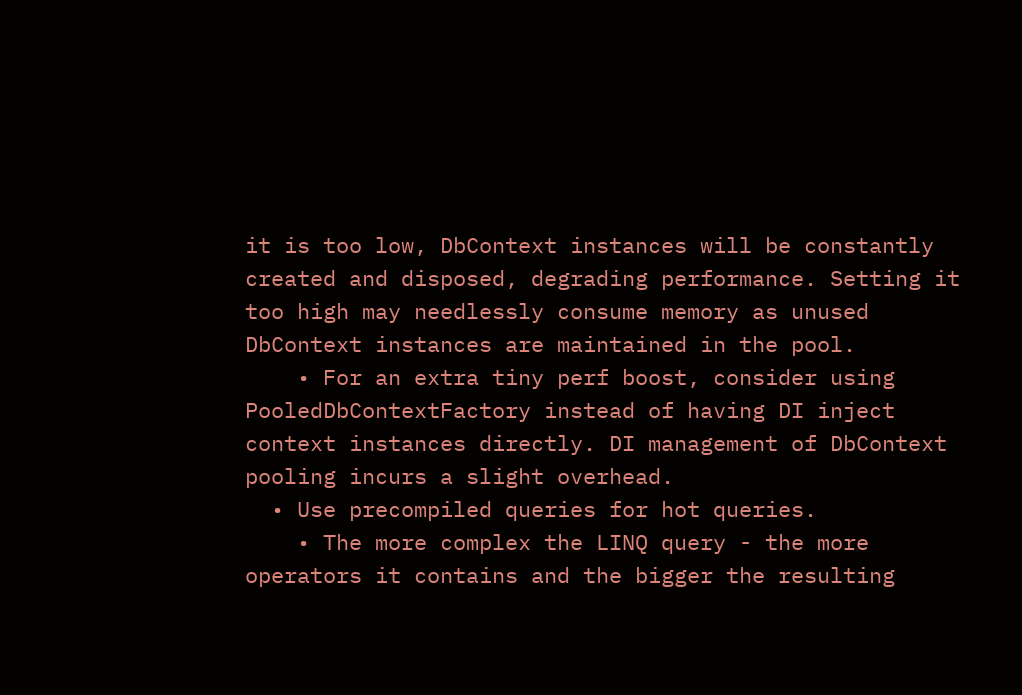it is too low, DbContext instances will be constantly created and disposed, degrading performance. Setting it too high may needlessly consume memory as unused DbContext instances are maintained in the pool.
    • For an extra tiny perf boost, consider using PooledDbContextFactory instead of having DI inject context instances directly. DI management of DbContext pooling incurs a slight overhead.
  • Use precompiled queries for hot queries.
    • The more complex the LINQ query - the more operators it contains and the bigger the resulting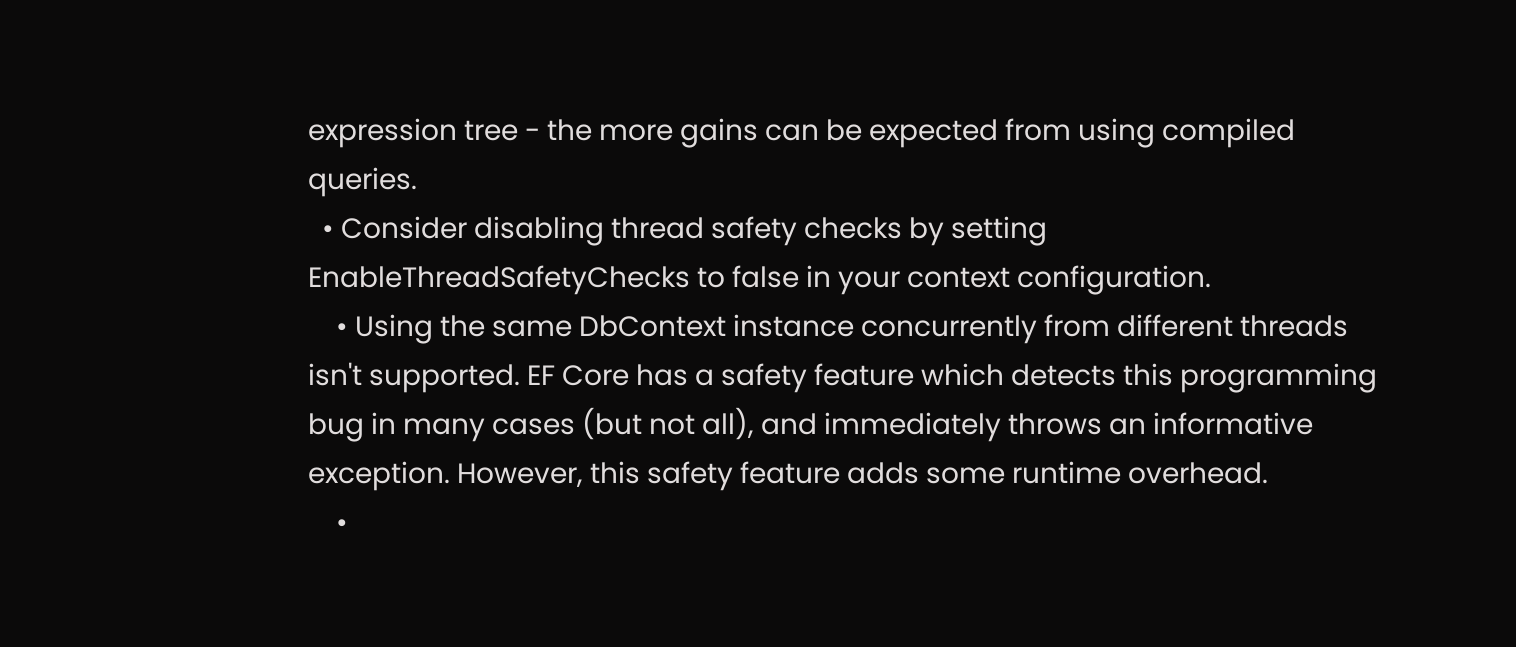expression tree - the more gains can be expected from using compiled queries.
  • Consider disabling thread safety checks by setting EnableThreadSafetyChecks to false in your context configuration.
    • Using the same DbContext instance concurrently from different threads isn't supported. EF Core has a safety feature which detects this programming bug in many cases (but not all), and immediately throws an informative exception. However, this safety feature adds some runtime overhead.
    •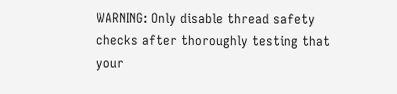WARNING: Only disable thread safety checks after thoroughly testing that your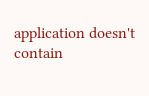application doesn't contain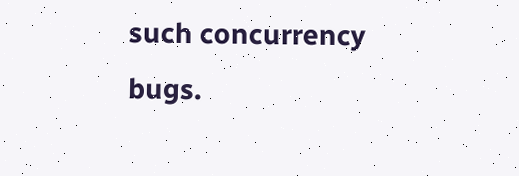such concurrency bugs.